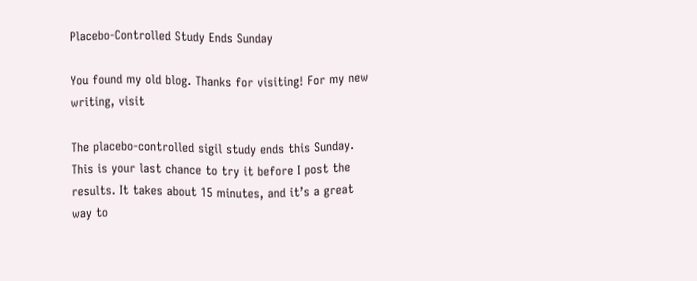Placebo-Controlled Study Ends Sunday

You found my old blog. Thanks for visiting! For my new writing, visit

The placebo-controlled sigil study ends this Sunday. This is your last chance to try it before I post the results. It takes about 15 minutes, and it’s a great way to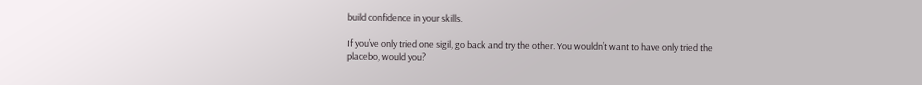build confidence in your skills.

If you’ve only tried one sigil, go back and try the other. You wouldn’t want to have only tried the placebo, would you?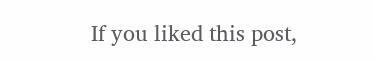If you liked this post,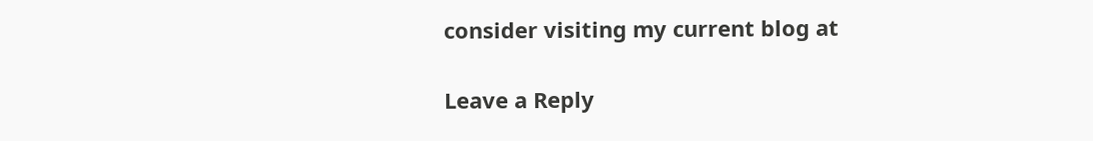consider visiting my current blog at

Leave a Reply